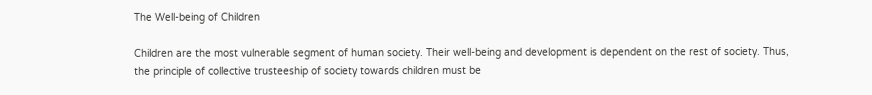The Well-being of Children

Children are the most vulnerable segment of human society. Their well-being and development is dependent on the rest of society. Thus, the principle of collective trusteeship of society towards children must be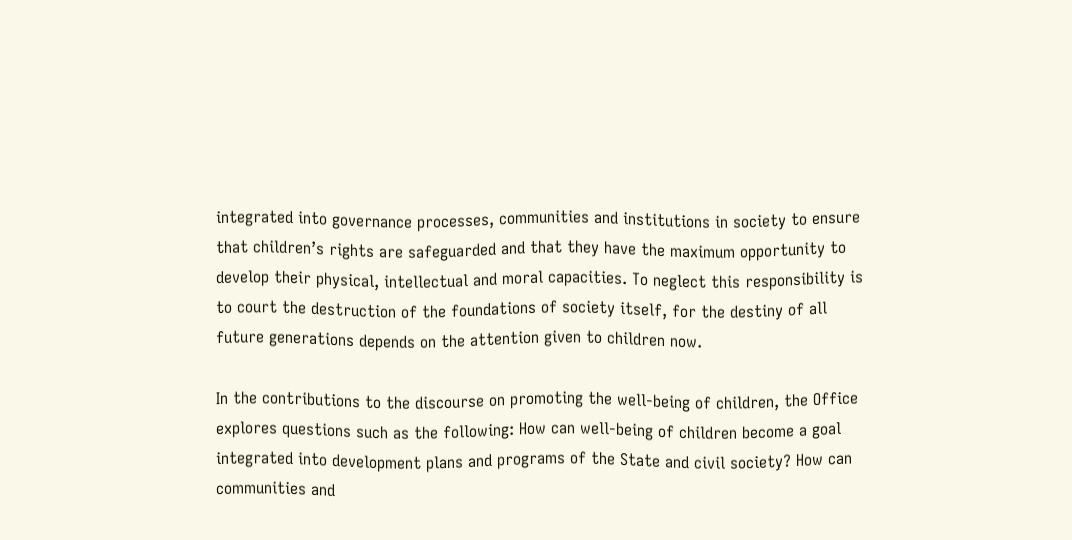integrated into governance processes, communities and institutions in society to ensure that children’s rights are safeguarded and that they have the maximum opportunity to develop their physical, intellectual and moral capacities. To neglect this responsibility is to court the destruction of the foundations of society itself, for the destiny of all future generations depends on the attention given to children now.

In the contributions to the discourse on promoting the well-being of children, the Office explores questions such as the following: How can well-being of children become a goal integrated into development plans and programs of the State and civil society? How can communities and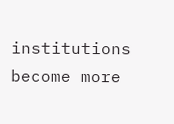institutions become more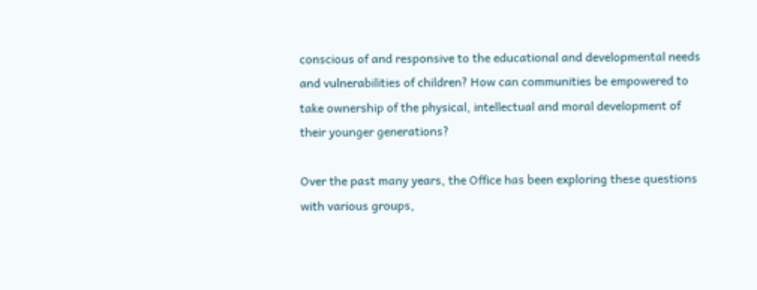conscious of and responsive to the educational and developmental needs and vulnerabilities of children? How can communities be empowered to take ownership of the physical, intellectual and moral development of their younger generations?

Over the past many years, the Office has been exploring these questions with various groups,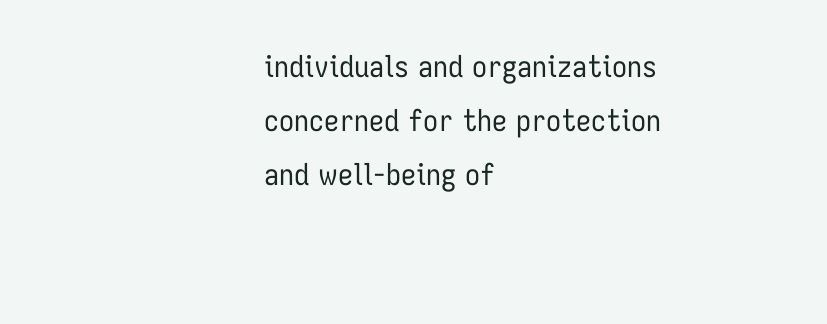individuals and organizations concerned for the protection and well-being of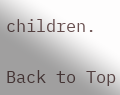children.

Back to Top